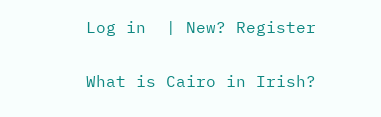Log in  | New? Register

What is Cairo in Irish?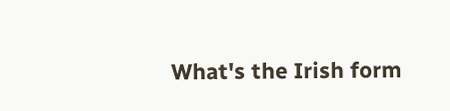What's the Irish form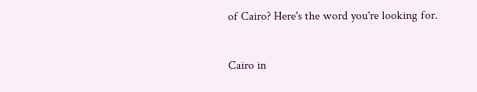of Cairo? Here's the word you're looking for.


Cairo in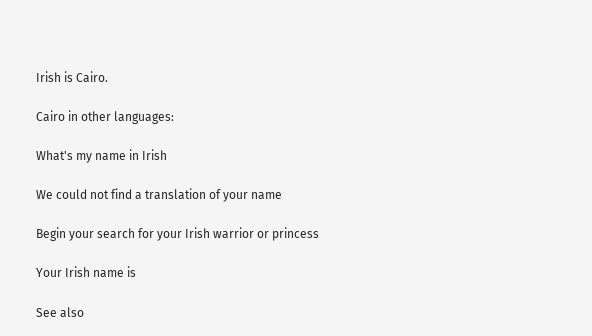Irish is Cairo.

Cairo in other languages:

What's my name in Irish

We could not find a translation of your name

Begin your search for your Irish warrior or princess

Your Irish name is

See also